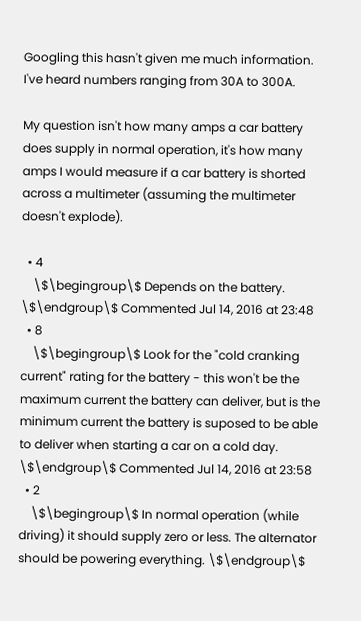Googling this hasn't given me much information. I've heard numbers ranging from 30A to 300A.

My question isn't how many amps a car battery does supply in normal operation, it's how many amps I would measure if a car battery is shorted across a multimeter (assuming the multimeter doesn't explode).

  • 4
    \$\begingroup\$ Depends on the battery. \$\endgroup\$ Commented Jul 14, 2016 at 23:48
  • 8
    \$\begingroup\$ Look for the "cold cranking current" rating for the battery - this won't be the maximum current the battery can deliver, but is the minimum current the battery is suposed to be able to deliver when starting a car on a cold day. \$\endgroup\$ Commented Jul 14, 2016 at 23:58
  • 2
    \$\begingroup\$ In normal operation (while driving) it should supply zero or less. The alternator should be powering everything. \$\endgroup\$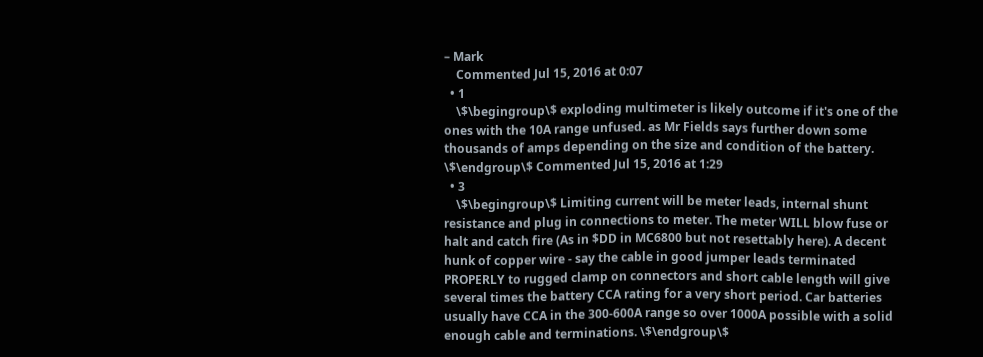– Mark
    Commented Jul 15, 2016 at 0:07
  • 1
    \$\begingroup\$ exploding multimeter is likely outcome if it's one of the ones with the 10A range unfused. as Mr Fields says further down some thousands of amps depending on the size and condition of the battery. \$\endgroup\$ Commented Jul 15, 2016 at 1:29
  • 3
    \$\begingroup\$ Limiting current will be meter leads, internal shunt resistance and plug in connections to meter. The meter WILL blow fuse or halt and catch fire (As in $DD in MC6800 but not resettably here). A decent hunk of copper wire - say the cable in good jumper leads terminated PROPERLY to rugged clamp on connectors and short cable length will give several times the battery CCA rating for a very short period. Car batteries usually have CCA in the 300-600A range so over 1000A possible with a solid enough cable and terminations. \$\endgroup\$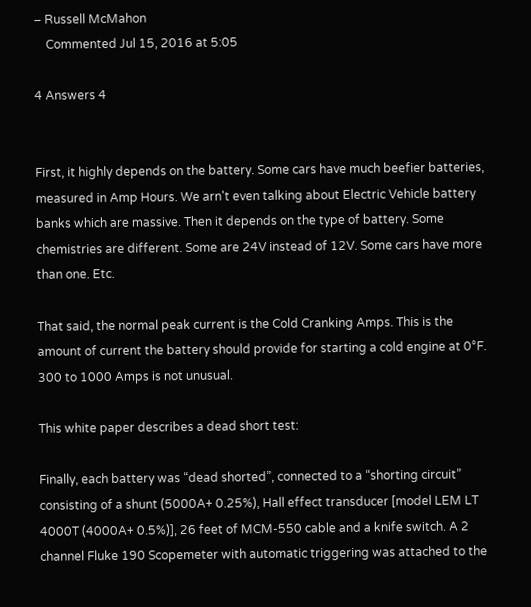– Russell McMahon
    Commented Jul 15, 2016 at 5:05

4 Answers 4


First, it highly depends on the battery. Some cars have much beefier batteries, measured in Amp Hours. We arn't even talking about Electric Vehicle battery banks which are massive. Then it depends on the type of battery. Some chemistries are different. Some are 24V instead of 12V. Some cars have more than one. Etc.

That said, the normal peak current is the Cold Cranking Amps. This is the amount of current the battery should provide for starting a cold engine at 0°F. 300 to 1000 Amps is not unusual.

This white paper describes a dead short test:

Finally, each battery was “dead shorted”, connected to a “shorting circuit” consisting of a shunt (5000A+ 0.25%), Hall effect transducer [model LEM LT 4000T (4000A+ 0.5%)], 26 feet of MCM-550 cable and a knife switch. A 2 channel Fluke 190 Scopemeter with automatic triggering was attached to the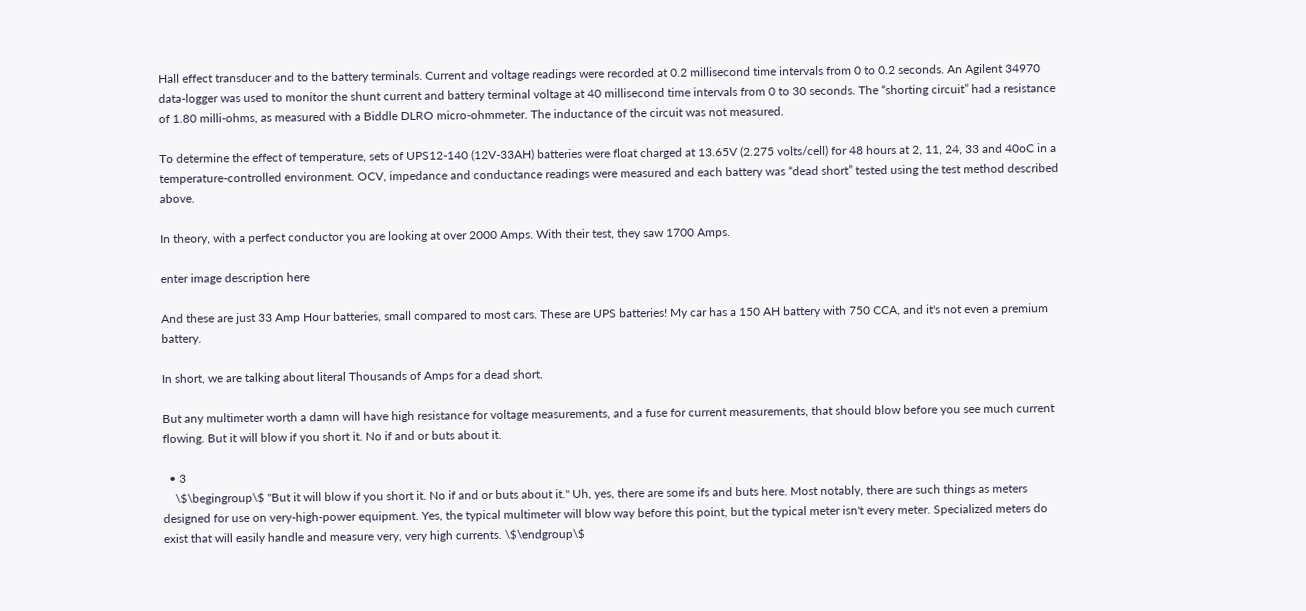Hall effect transducer and to the battery terminals. Current and voltage readings were recorded at 0.2 millisecond time intervals from 0 to 0.2 seconds. An Agilent 34970 data-logger was used to monitor the shunt current and battery terminal voltage at 40 millisecond time intervals from 0 to 30 seconds. The “shorting circuit” had a resistance of 1.80 milli-ohms, as measured with a Biddle DLRO micro-ohmmeter. The inductance of the circuit was not measured.

To determine the effect of temperature, sets of UPS12-140 (12V-33AH) batteries were float charged at 13.65V (2.275 volts/cell) for 48 hours at 2, 11, 24, 33 and 40oC in a temperature-controlled environment. OCV, impedance and conductance readings were measured and each battery was “dead short” tested using the test method described above.

In theory, with a perfect conductor you are looking at over 2000 Amps. With their test, they saw 1700 Amps.

enter image description here

And these are just 33 Amp Hour batteries, small compared to most cars. These are UPS batteries! My car has a 150 AH battery with 750 CCA, and it's not even a premium battery.

In short, we are talking about literal Thousands of Amps for a dead short.

But any multimeter worth a damn will have high resistance for voltage measurements, and a fuse for current measurements, that should blow before you see much current flowing. But it will blow if you short it. No if and or buts about it.

  • 3
    \$\begingroup\$ "But it will blow if you short it. No if and or buts about it." Uh, yes, there are some ifs and buts here. Most notably, there are such things as meters designed for use on very-high-power equipment. Yes, the typical multimeter will blow way before this point, but the typical meter isn't every meter. Specialized meters do exist that will easily handle and measure very, very high currents. \$\endgroup\$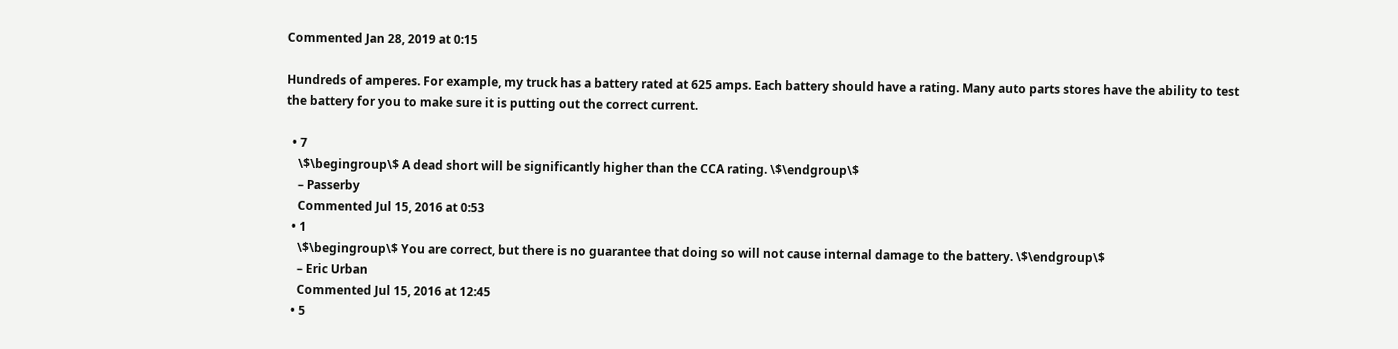Commented Jan 28, 2019 at 0:15

Hundreds of amperes. For example, my truck has a battery rated at 625 amps. Each battery should have a rating. Many auto parts stores have the ability to test the battery for you to make sure it is putting out the correct current.

  • 7
    \$\begingroup\$ A dead short will be significantly higher than the CCA rating. \$\endgroup\$
    – Passerby
    Commented Jul 15, 2016 at 0:53
  • 1
    \$\begingroup\$ You are correct, but there is no guarantee that doing so will not cause internal damage to the battery. \$\endgroup\$
    – Eric Urban
    Commented Jul 15, 2016 at 12:45
  • 5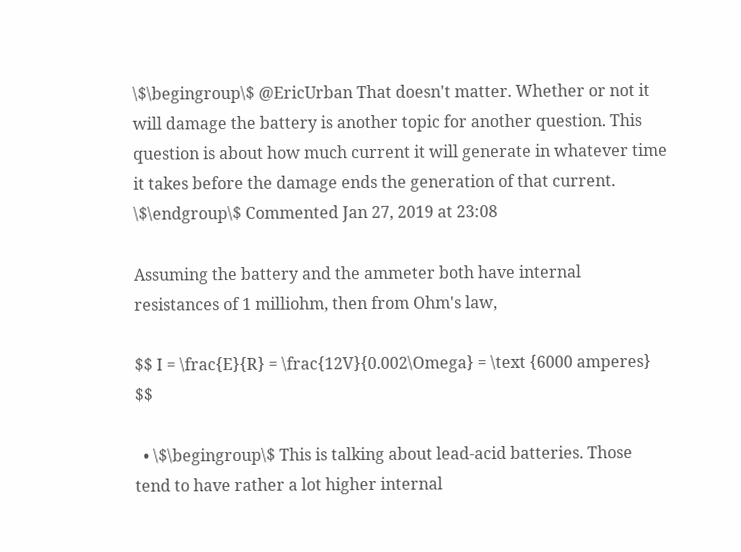\$\begingroup\$ @EricUrban That doesn't matter. Whether or not it will damage the battery is another topic for another question. This question is about how much current it will generate in whatever time it takes before the damage ends the generation of that current. \$\endgroup\$ Commented Jan 27, 2019 at 23:08

Assuming the battery and the ammeter both have internal resistances of 1 milliohm, then from Ohm's law,

$$ I = \frac{E}{R} = \frac{12V}{0.002\Omega} = \text {6000 amperes} $$

  • \$\begingroup\$ This is talking about lead-acid batteries. Those tend to have rather a lot higher internal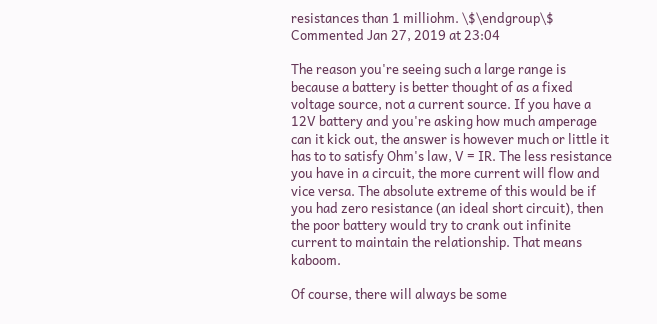resistances than 1 milliohm. \$\endgroup\$ Commented Jan 27, 2019 at 23:04

The reason you're seeing such a large range is because a battery is better thought of as a fixed voltage source, not a current source. If you have a 12V battery and you're asking how much amperage can it kick out, the answer is however much or little it has to to satisfy Ohm's law, V = IR. The less resistance you have in a circuit, the more current will flow and vice versa. The absolute extreme of this would be if you had zero resistance (an ideal short circuit), then the poor battery would try to crank out infinite current to maintain the relationship. That means kaboom.

Of course, there will always be some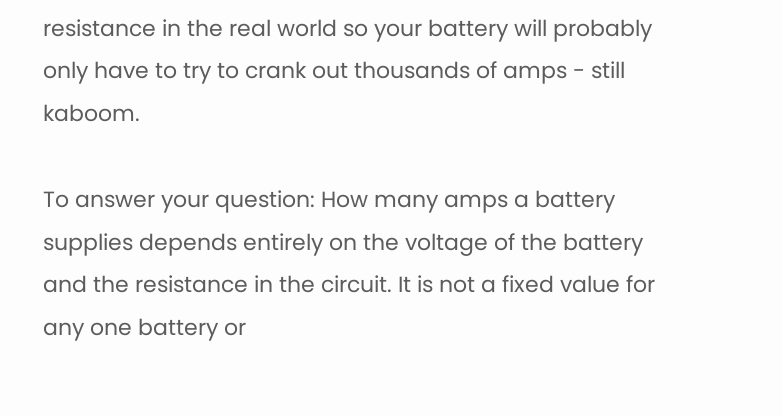resistance in the real world so your battery will probably only have to try to crank out thousands of amps - still kaboom.

To answer your question: How many amps a battery supplies depends entirely on the voltage of the battery and the resistance in the circuit. It is not a fixed value for any one battery or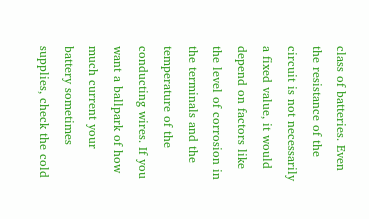class of batteries. Even the resistance of the circuit is not necessarily a fixed value, it would depend on factors like the level of corrosion in the terminals and the temperature of the conducting wires. If you want a ballpark of how much current your battery sometimes supplies, check the cold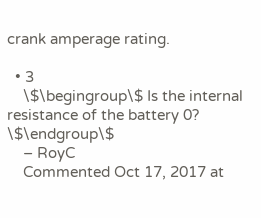crank amperage rating.

  • 3
    \$\begingroup\$ Is the internal resistance of the battery 0? \$\endgroup\$
    – RoyC
    Commented Oct 17, 2017 at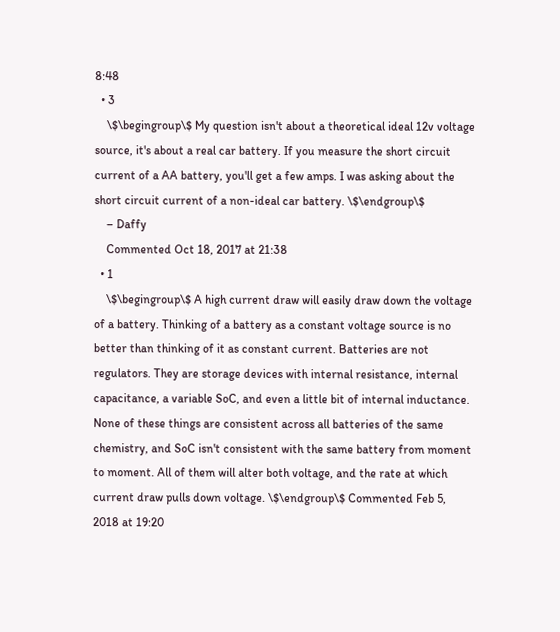8:48
  • 3
    \$\begingroup\$ My question isn't about a theoretical ideal 12v voltage source, it's about a real car battery. If you measure the short circuit current of a AA battery, you'll get a few amps. I was asking about the short circuit current of a non-ideal car battery. \$\endgroup\$
    – Daffy
    Commented Oct 18, 2017 at 21:38
  • 1
    \$\begingroup\$ A high current draw will easily draw down the voltage of a battery. Thinking of a battery as a constant voltage source is no better than thinking of it as constant current. Batteries are not regulators. They are storage devices with internal resistance, internal capacitance, a variable SoC, and even a little bit of internal inductance. None of these things are consistent across all batteries of the same chemistry, and SoC isn't consistent with the same battery from moment to moment. All of them will alter both voltage, and the rate at which current draw pulls down voltage. \$\endgroup\$ Commented Feb 5, 2018 at 19:20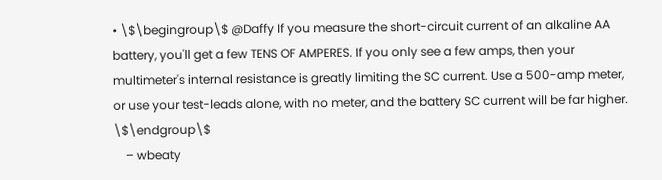• \$\begingroup\$ @Daffy If you measure the short-circuit current of an alkaline AA battery, you'll get a few TENS OF AMPERES. If you only see a few amps, then your multimeter's internal resistance is greatly limiting the SC current. Use a 500-amp meter, or use your test-leads alone, with no meter, and the battery SC current will be far higher. \$\endgroup\$
    – wbeaty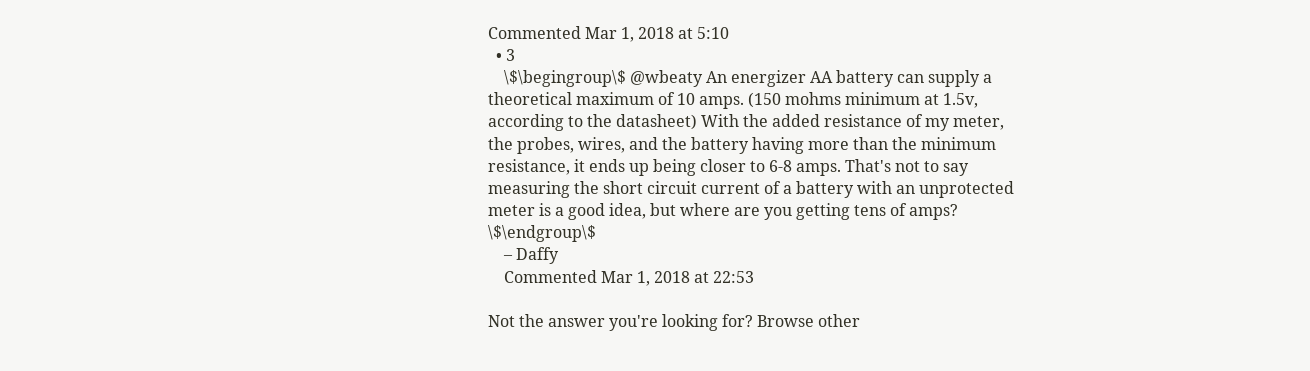Commented Mar 1, 2018 at 5:10
  • 3
    \$\begingroup\$ @wbeaty An energizer AA battery can supply a theoretical maximum of 10 amps. (150 mohms minimum at 1.5v, according to the datasheet) With the added resistance of my meter, the probes, wires, and the battery having more than the minimum resistance, it ends up being closer to 6-8 amps. That's not to say measuring the short circuit current of a battery with an unprotected meter is a good idea, but where are you getting tens of amps? \$\endgroup\$
    – Daffy
    Commented Mar 1, 2018 at 22:53

Not the answer you're looking for? Browse other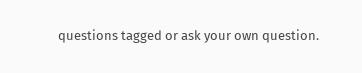questions tagged or ask your own question.